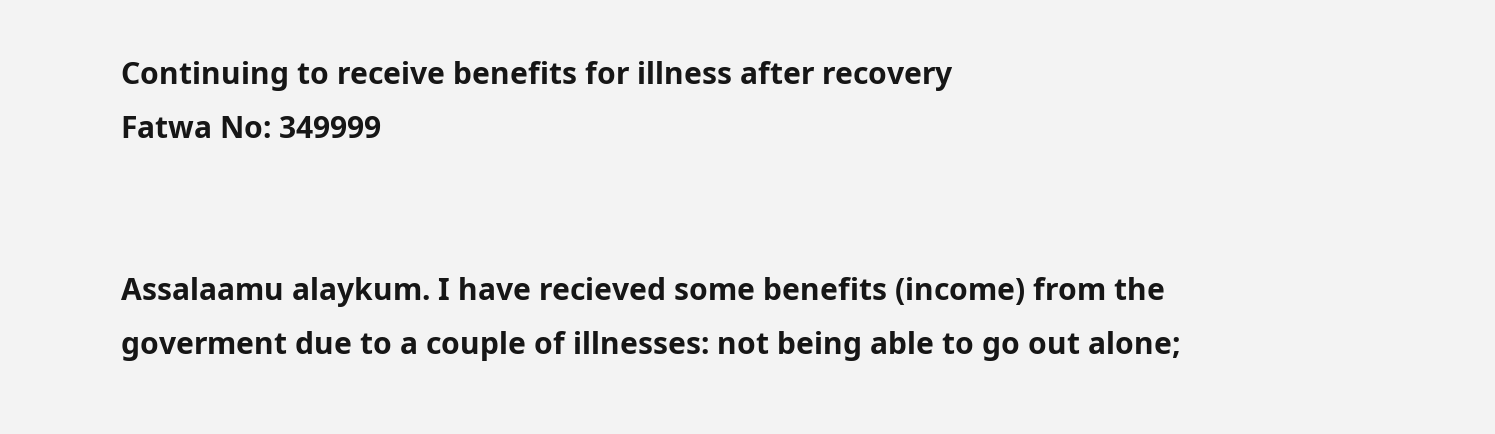Continuing to receive benefits for illness after recovery
Fatwa No: 349999


Assalaamu alaykum. I have recieved some benefits (income) from the goverment due to a couple of illnesses: not being able to go out alone;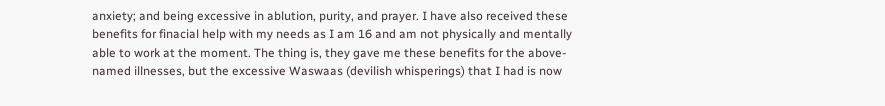anxiety; and being excessive in ablution, purity, and prayer. I have also received these benefits for finacial help with my needs as I am 16 and am not physically and mentally able to work at the moment. The thing is, they gave me these benefits for the above-named illnesses, but the excessive Waswaas (devilish whisperings) that I had is now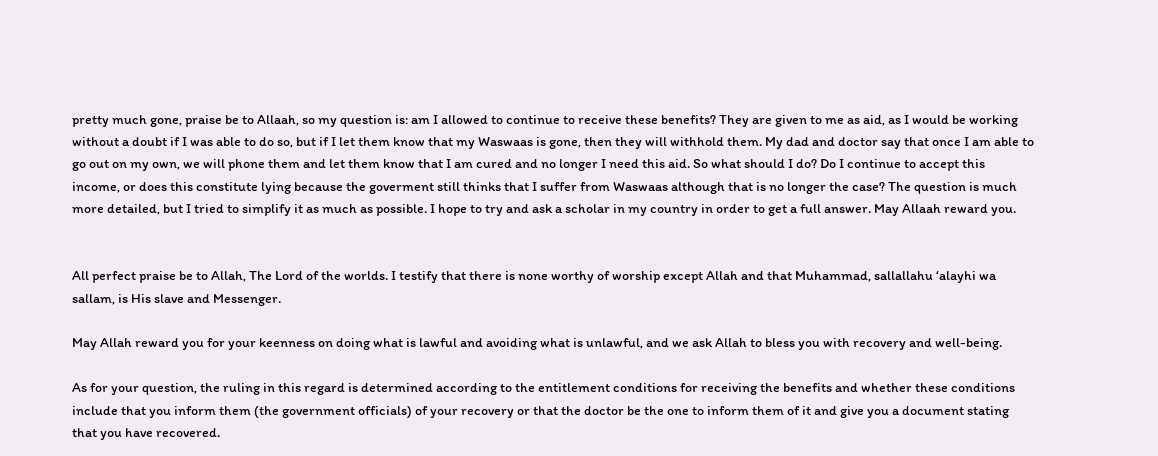pretty much gone, praise be to Allaah, so my question is: am I allowed to continue to receive these benefits? They are given to me as aid, as I would be working without a doubt if I was able to do so, but if I let them know that my Waswaas is gone, then they will withhold them. My dad and doctor say that once I am able to go out on my own, we will phone them and let them know that I am cured and no longer I need this aid. So what should I do? Do I continue to accept this income, or does this constitute lying because the goverment still thinks that I suffer from Waswaas although that is no longer the case? The question is much more detailed, but I tried to simplify it as much as possible. I hope to try and ask a scholar in my country in order to get a full answer. May Allaah reward you.


All perfect praise be to Allah, The Lord of the worlds. I testify that there is none worthy of worship except Allah and that Muhammad, sallallahu ‘alayhi wa sallam, is His slave and Messenger.

May Allah reward you for your keenness on doing what is lawful and avoiding what is unlawful, and we ask Allah to bless you with recovery and well-being.

As for your question, the ruling in this regard is determined according to the entitlement conditions for receiving the benefits and whether these conditions include that you inform them (the government officials) of your recovery or that the doctor be the one to inform them of it and give you a document stating that you have recovered.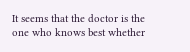It seems that the doctor is the one who knows best whether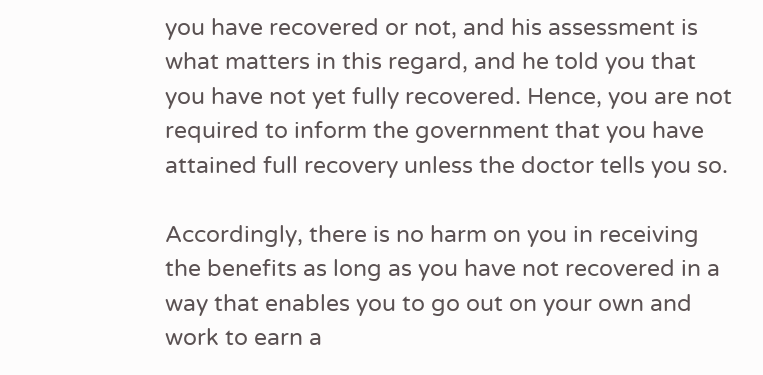you have recovered or not, and his assessment is what matters in this regard, and he told you that you have not yet fully recovered. Hence, you are not required to inform the government that you have attained full recovery unless the doctor tells you so.

Accordingly, there is no harm on you in receiving the benefits as long as you have not recovered in a way that enables you to go out on your own and work to earn a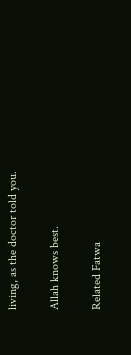living, as the doctor told you.

Allah knows best.

Related Fatwa